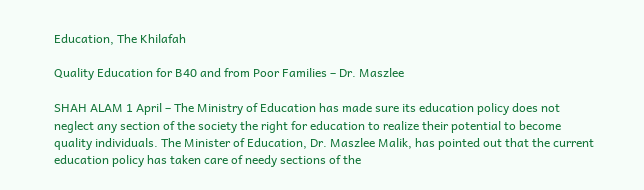Education, The Khilafah

Quality Education for B40 and from Poor Families – Dr. Maszlee

SHAH ALAM 1 April – The Ministry of Education has made sure its education policy does not neglect any section of the society the right for education to realize their potential to become quality individuals. The Minister of Education, Dr. Maszlee Malik, has pointed out that the current education policy has taken care of needy sections of the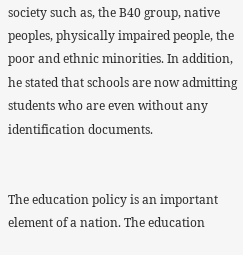society such as, the B40 group, native peoples, physically impaired people, the poor and ethnic minorities. In addition, he stated that schools are now admitting students who are even without any identification documents.


The education policy is an important element of a nation. The education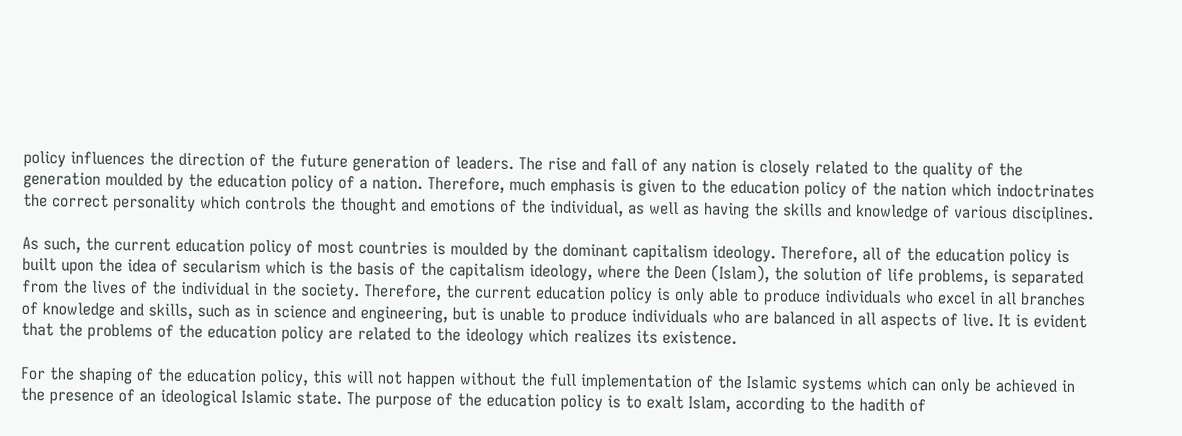policy influences the direction of the future generation of leaders. The rise and fall of any nation is closely related to the quality of the generation moulded by the education policy of a nation. Therefore, much emphasis is given to the education policy of the nation which indoctrinates the correct personality which controls the thought and emotions of the individual, as well as having the skills and knowledge of various disciplines.

As such, the current education policy of most countries is moulded by the dominant capitalism ideology. Therefore, all of the education policy is built upon the idea of secularism which is the basis of the capitalism ideology, where the Deen (Islam), the solution of life problems, is separated from the lives of the individual in the society. Therefore, the current education policy is only able to produce individuals who excel in all branches of knowledge and skills, such as in science and engineering, but is unable to produce individuals who are balanced in all aspects of live. It is evident that the problems of the education policy are related to the ideology which realizes its existence.

For the shaping of the education policy, this will not happen without the full implementation of the Islamic systems which can only be achieved in the presence of an ideological Islamic state. The purpose of the education policy is to exalt Islam, according to the hadith of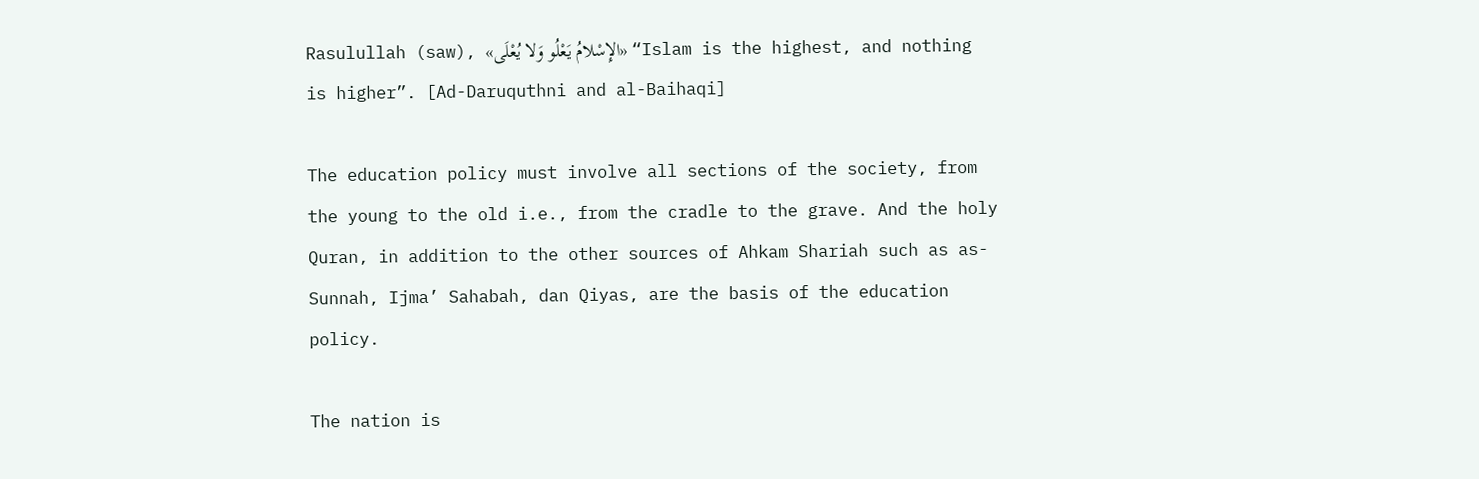Rasulullah (saw), «الإِسْلامُ يَعْلُو وَلا يُعْلَى» “Islam is the highest, and nothing is higher”. [Ad-Daruquthni and al-Baihaqi]

The education policy must involve all sections of the society, from the young to the old i.e., from the cradle to the grave. And the holy Quran, in addition to the other sources of Ahkam Shariah such as as-Sunnah, Ijma’ Sahabah, dan Qiyas, are the basis of the education policy.

The nation is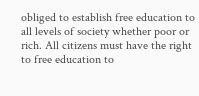obliged to establish free education to all levels of society whether poor or rich. All citizens must have the right to free education to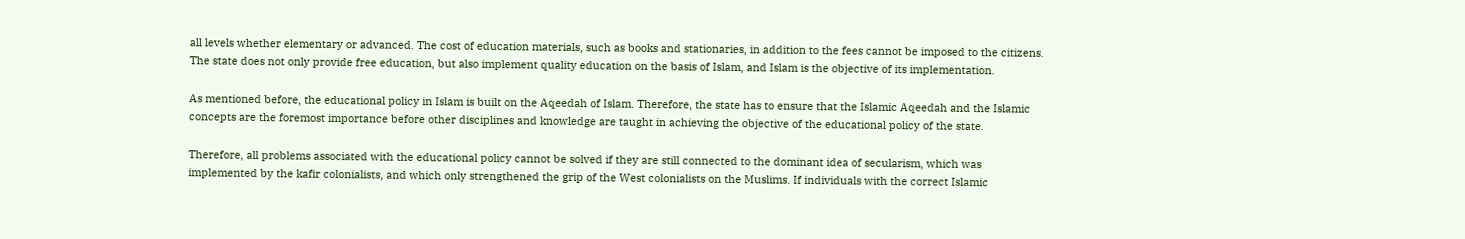all levels whether elementary or advanced. The cost of education materials, such as books and stationaries, in addition to the fees cannot be imposed to the citizens. The state does not only provide free education, but also implement quality education on the basis of Islam, and Islam is the objective of its implementation.

As mentioned before, the educational policy in Islam is built on the Aqeedah of Islam. Therefore, the state has to ensure that the Islamic Aqeedah and the Islamic concepts are the foremost importance before other disciplines and knowledge are taught in achieving the objective of the educational policy of the state.

Therefore, all problems associated with the educational policy cannot be solved if they are still connected to the dominant idea of secularism, which was implemented by the kafir colonialists, and which only strengthened the grip of the West colonialists on the Muslims. If individuals with the correct Islamic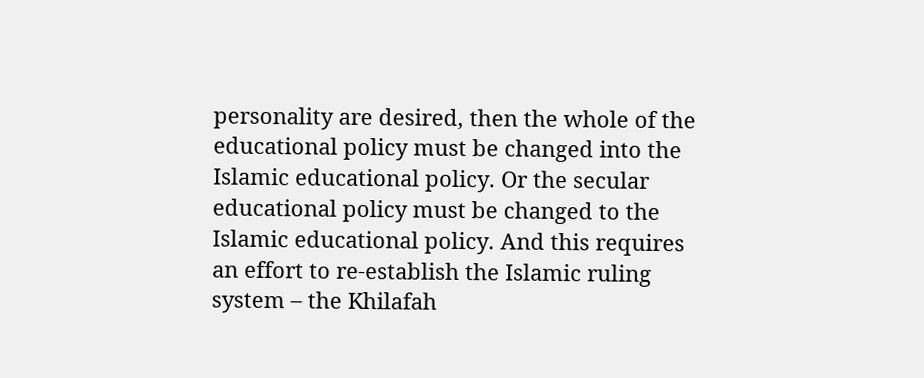personality are desired, then the whole of the educational policy must be changed into the Islamic educational policy. Or the secular educational policy must be changed to the Islamic educational policy. And this requires an effort to re-establish the Islamic ruling system – the Khilafah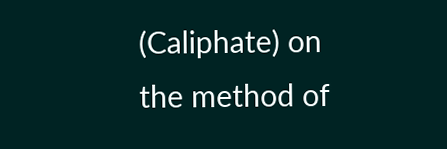(Caliphate) on the method of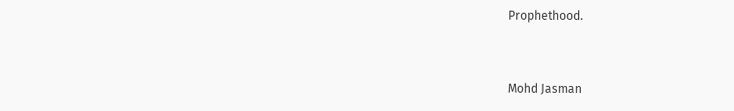Prophethood.


Mohd Jasman